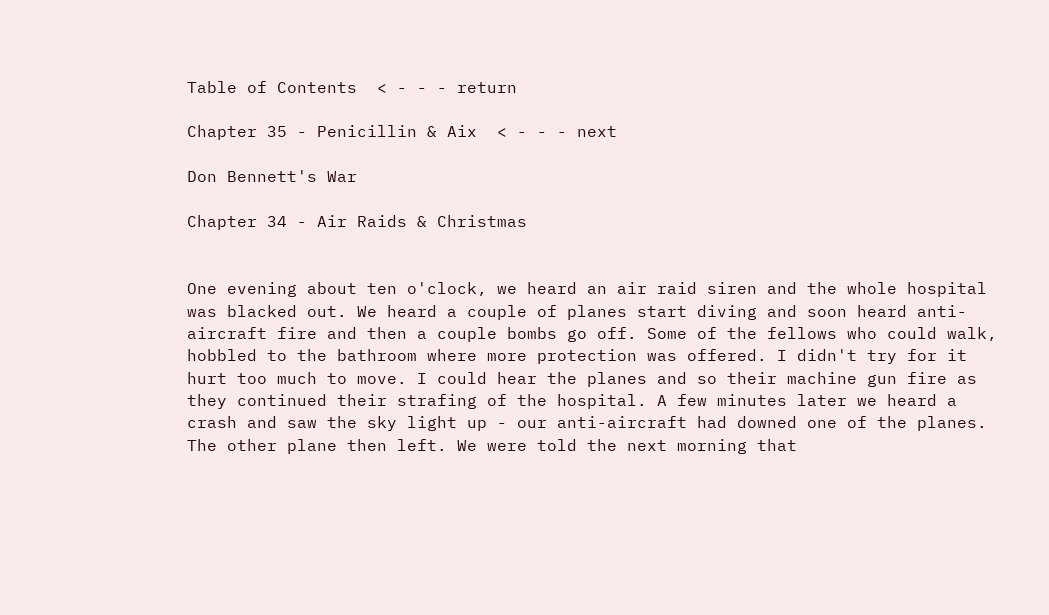Table of Contents  < - - - return

Chapter 35 - Penicillin & Aix  < - - - next

Don Bennett's War

Chapter 34 - Air Raids & Christmas


One evening about ten o'clock, we heard an air raid siren and the whole hospital was blacked out. We heard a couple of planes start diving and soon heard anti-aircraft fire and then a couple bombs go off. Some of the fellows who could walk, hobbled to the bathroom where more protection was offered. I didn't try for it hurt too much to move. I could hear the planes and so their machine gun fire as they continued their strafing of the hospital. A few minutes later we heard a crash and saw the sky light up - our anti-aircraft had downed one of the planes. The other plane then left. We were told the next morning that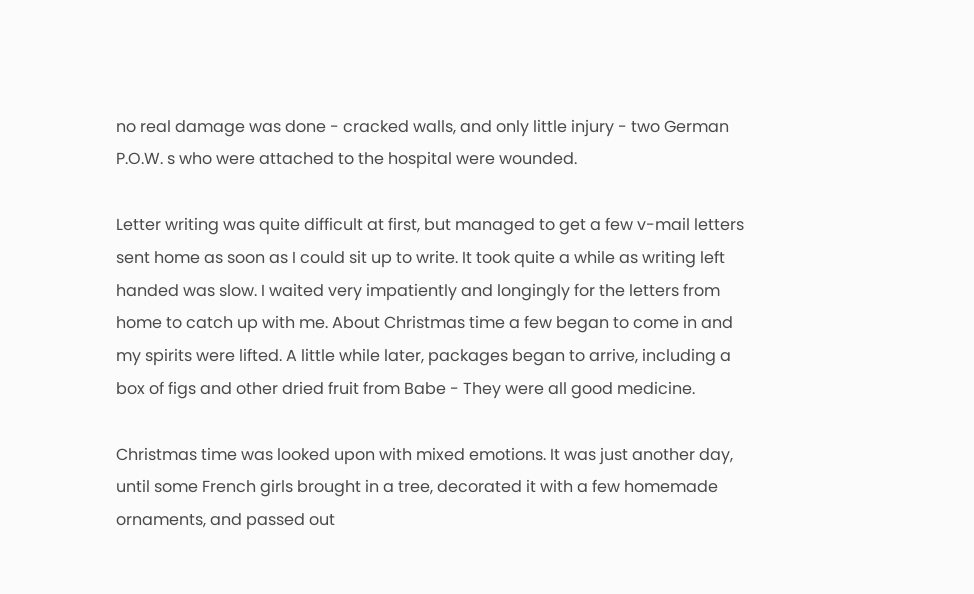no real damage was done - cracked walls, and only little injury - two German P.O.W. s who were attached to the hospital were wounded.

Letter writing was quite difficult at first, but managed to get a few v-mail letters sent home as soon as I could sit up to write. It took quite a while as writing left handed was slow. I waited very impatiently and longingly for the letters from home to catch up with me. About Christmas time a few began to come in and my spirits were lifted. A little while later, packages began to arrive, including a box of figs and other dried fruit from Babe - They were all good medicine.

Christmas time was looked upon with mixed emotions. It was just another day, until some French girls brought in a tree, decorated it with a few homemade ornaments, and passed out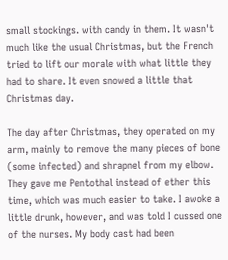small stockings. with candy in them. It wasn't much like the usual Christmas, but the French tried to lift our morale with what little they had to share. It even snowed a little that Christmas day.

The day after Christmas, they operated on my arm, mainly to remove the many pieces of bone (some infected) and shrapnel from my elbow. They gave me Pentothal instead of ether this time, which was much easier to take. I awoke a little drunk, however, and was told I cussed one of the nurses. My body cast had been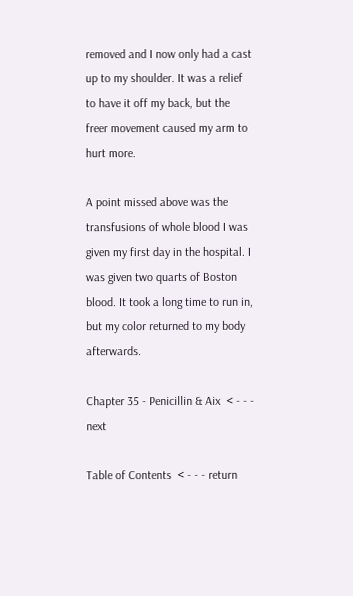removed and I now only had a cast up to my shoulder. It was a relief to have it off my back, but the freer movement caused my arm to hurt more.

A point missed above was the transfusions of whole blood I was given my first day in the hospital. I was given two quarts of Boston blood. It took a long time to run in, but my color returned to my body afterwards.

Chapter 35 - Penicillin & Aix  < - - - next

Table of Contents  < - - - return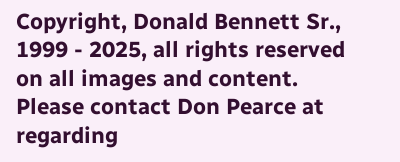Copyright, Donald Bennett Sr., 1999 - 2025, all rights reserved on all images and content.
Please contact Don Pearce at regarding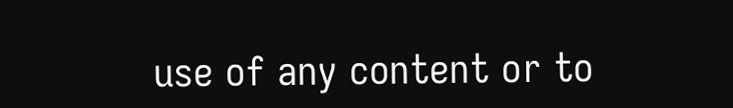use of any content or to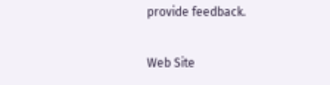provide feedback.

Web Site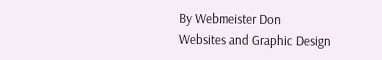By Webmeister Don
Websites and Graphic Design